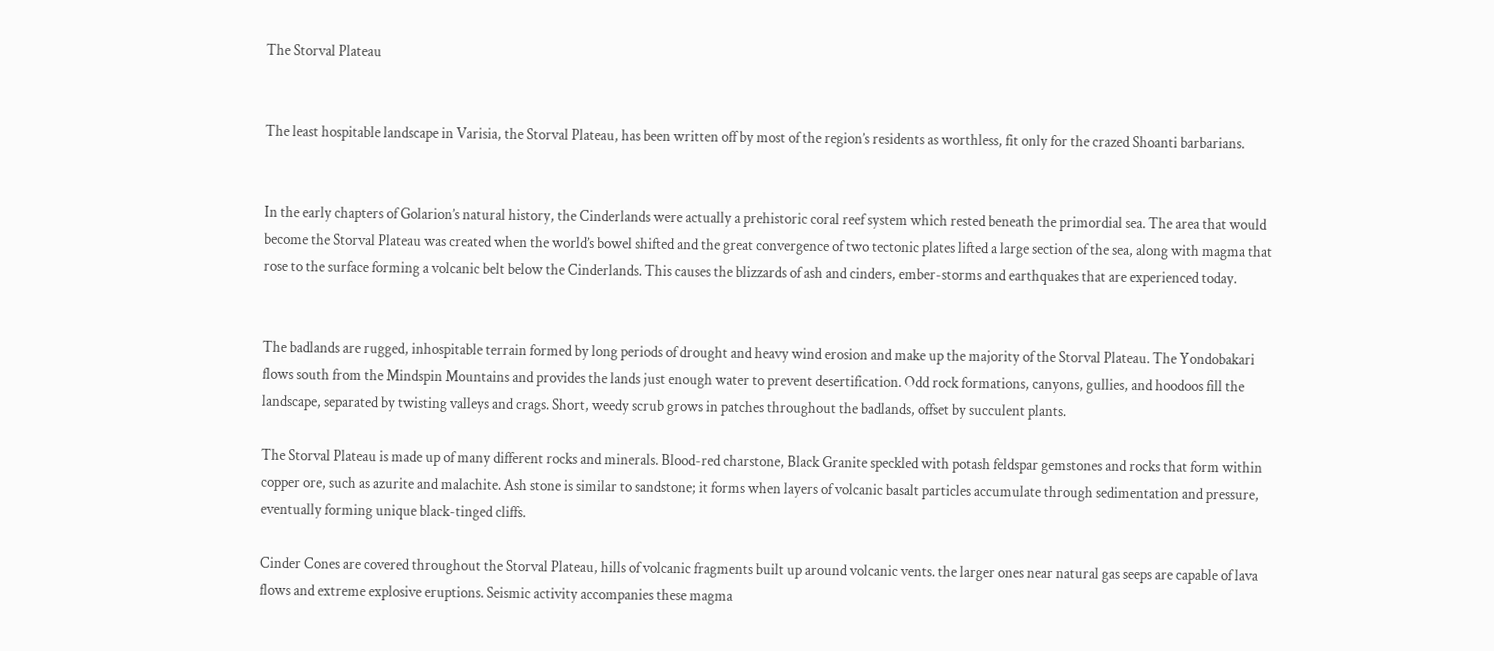The Storval Plateau


The least hospitable landscape in Varisia, the Storval Plateau, has been written off by most of the region’s residents as worthless, fit only for the crazed Shoanti barbarians.


In the early chapters of Golarion’s natural history, the Cinderlands were actually a prehistoric coral reef system which rested beneath the primordial sea. The area that would become the Storval Plateau was created when the world’s bowel shifted and the great convergence of two tectonic plates lifted a large section of the sea, along with magma that rose to the surface forming a volcanic belt below the Cinderlands. This causes the blizzards of ash and cinders, ember-storms and earthquakes that are experienced today.


The badlands are rugged, inhospitable terrain formed by long periods of drought and heavy wind erosion and make up the majority of the Storval Plateau. The Yondobakari flows south from the Mindspin Mountains and provides the lands just enough water to prevent desertification. Odd rock formations, canyons, gullies, and hoodoos fill the landscape, separated by twisting valleys and crags. Short, weedy scrub grows in patches throughout the badlands, offset by succulent plants.

The Storval Plateau is made up of many different rocks and minerals. Blood-red charstone, Black Granite speckled with potash feldspar gemstones and rocks that form within copper ore, such as azurite and malachite. Ash stone is similar to sandstone; it forms when layers of volcanic basalt particles accumulate through sedimentation and pressure, eventually forming unique black-tinged cliffs.

Cinder Cones are covered throughout the Storval Plateau, hills of volcanic fragments built up around volcanic vents. the larger ones near natural gas seeps are capable of lava flows and extreme explosive eruptions. Seismic activity accompanies these magma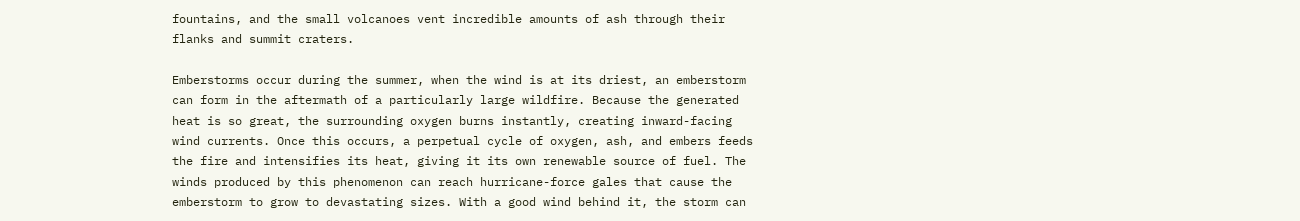fountains, and the small volcanoes vent incredible amounts of ash through their flanks and summit craters.

Emberstorms occur during the summer, when the wind is at its driest, an emberstorm can form in the aftermath of a particularly large wildfire. Because the generated heat is so great, the surrounding oxygen burns instantly, creating inward-facing wind currents. Once this occurs, a perpetual cycle of oxygen, ash, and embers feeds the fire and intensifies its heat, giving it its own renewable source of fuel. The winds produced by this phenomenon can reach hurricane-force gales that cause the emberstorm to grow to devastating sizes. With a good wind behind it, the storm can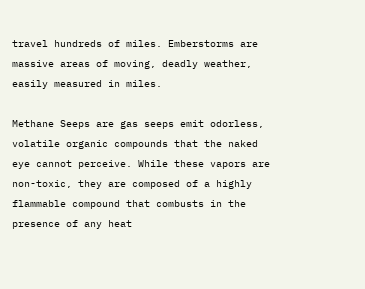travel hundreds of miles. Emberstorms are massive areas of moving, deadly weather, easily measured in miles.

Methane Seeps are gas seeps emit odorless, volatile organic compounds that the naked eye cannot perceive. While these vapors are non-toxic, they are composed of a highly flammable compound that combusts in the presence of any heat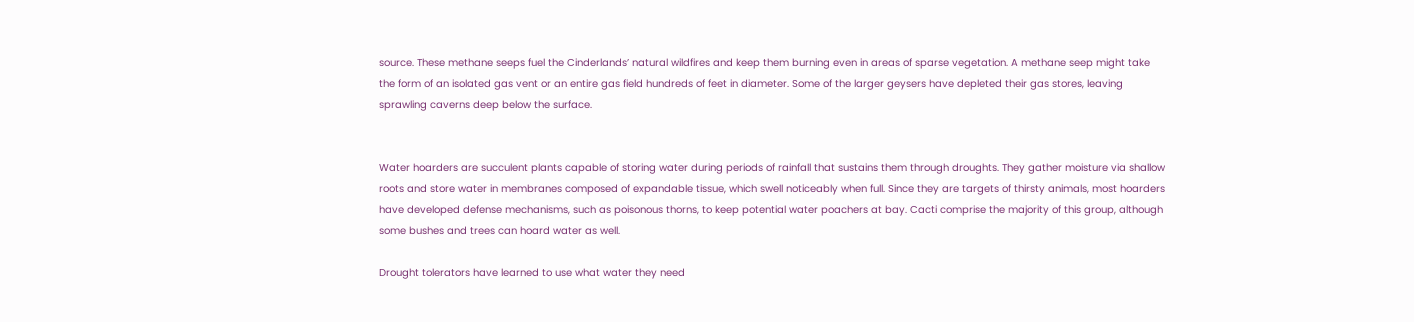source. These methane seeps fuel the Cinderlands’ natural wildfires and keep them burning even in areas of sparse vegetation. A methane seep might take the form of an isolated gas vent or an entire gas field hundreds of feet in diameter. Some of the larger geysers have depleted their gas stores, leaving sprawling caverns deep below the surface.


Water hoarders are succulent plants capable of storing water during periods of rainfall that sustains them through droughts. They gather moisture via shallow roots and store water in membranes composed of expandable tissue, which swell noticeably when full. Since they are targets of thirsty animals, most hoarders have developed defense mechanisms, such as poisonous thorns, to keep potential water poachers at bay. Cacti comprise the majority of this group, although some bushes and trees can hoard water as well.

Drought tolerators have learned to use what water they need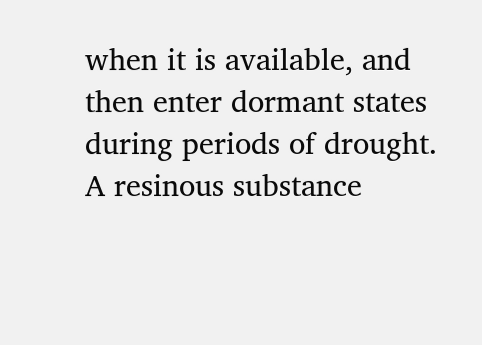when it is available, and then enter dormant states during periods of drought. A resinous substance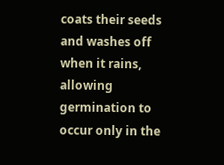coats their seeds and washes off when it rains, allowing germination to occur only in the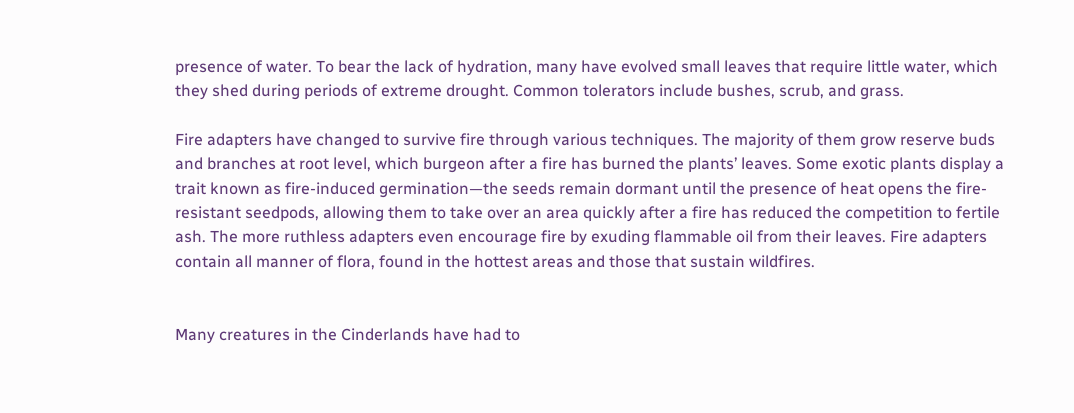presence of water. To bear the lack of hydration, many have evolved small leaves that require little water, which they shed during periods of extreme drought. Common tolerators include bushes, scrub, and grass.

Fire adapters have changed to survive fire through various techniques. The majority of them grow reserve buds and branches at root level, which burgeon after a fire has burned the plants’ leaves. Some exotic plants display a trait known as fire-induced germination—the seeds remain dormant until the presence of heat opens the fire-resistant seedpods, allowing them to take over an area quickly after a fire has reduced the competition to fertile ash. The more ruthless adapters even encourage fire by exuding flammable oil from their leaves. Fire adapters contain all manner of flora, found in the hottest areas and those that sustain wildfires.


Many creatures in the Cinderlands have had to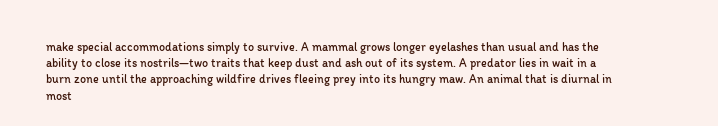make special accommodations simply to survive. A mammal grows longer eyelashes than usual and has the ability to close its nostrils—two traits that keep dust and ash out of its system. A predator lies in wait in a burn zone until the approaching wildfire drives fleeing prey into its hungry maw. An animal that is diurnal in most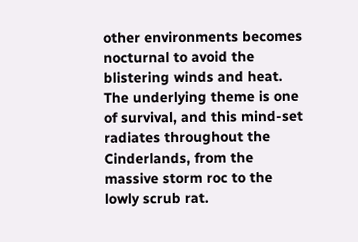other environments becomes nocturnal to avoid the blistering winds and heat. The underlying theme is one of survival, and this mind-set radiates throughout the Cinderlands, from the massive storm roc to the lowly scrub rat.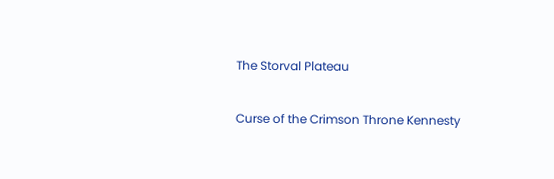The Storval Plateau

Curse of the Crimson Throne Kennesty